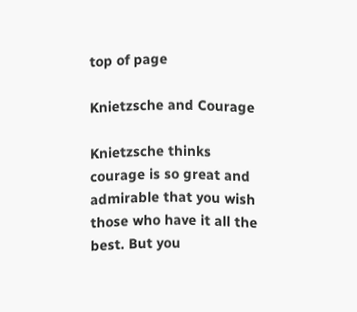top of page

Knietzsche and Courage

Knietzsche thinks courage is so great and admirable that you wish those who have it all the best. But you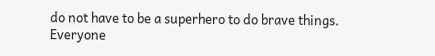do not have to be a superhero to do brave things. Everyone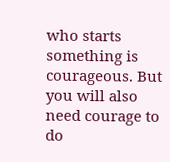who starts something is courageous. But you will also need courage to do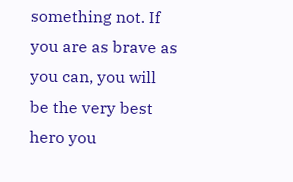something not. If you are as brave as you can, you will be the very best hero you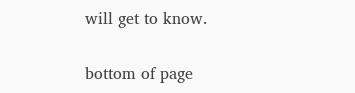will get to know.

bottom of page